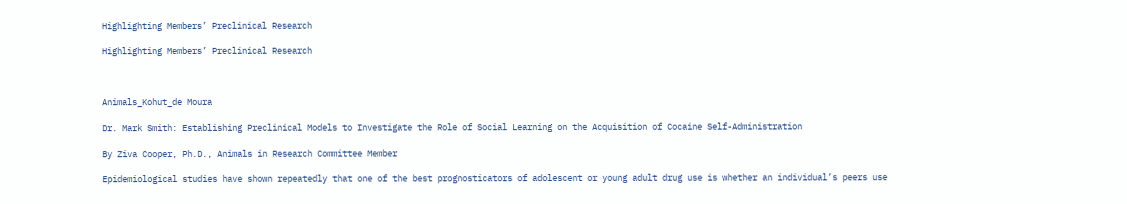Highlighting Members’ Preclinical Research

Highlighting Members’ Preclinical Research



Animals_Kohut_de Moura

Dr. Mark Smith: Establishing Preclinical Models to Investigate the Role of Social Learning on the Acquisition of Cocaine Self-Administration

By Ziva Cooper, Ph.D., Animals in Research Committee Member

Epidemiological studies have shown repeatedly that one of the best prognosticators of adolescent or young adult drug use is whether an individual’s peers use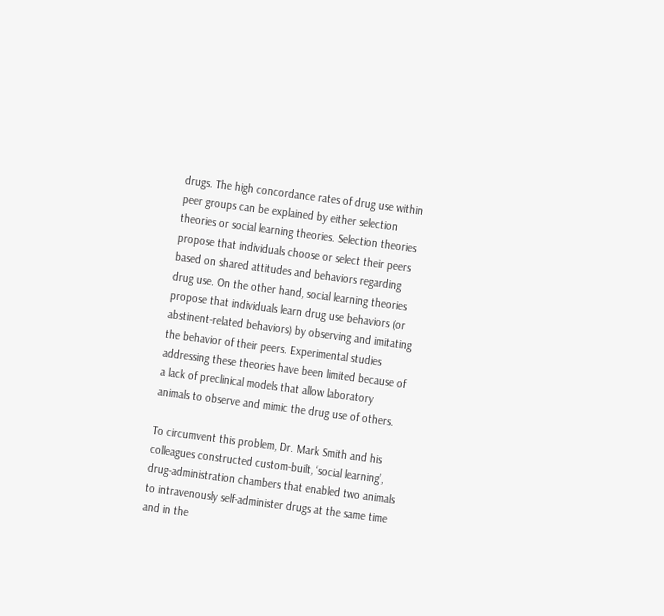drugs. The high concordance rates of drug use within peer groups can be explained by either selection theories or social learning theories. Selection theories propose that individuals choose or select their peers based on shared attitudes and behaviors regarding drug use. On the other hand, social learning theories propose that individuals learn drug use behaviors (or abstinent-related behaviors) by observing and imitating the behavior of their peers. Experimental studies addressing these theories have been limited because of a lack of preclinical models that allow laboratory animals to observe and mimic the drug use of others.

To circumvent this problem, Dr. Mark Smith and his colleagues constructed custom-built, ‘social learning’, drug-administration chambers that enabled two animals to intravenously self-administer drugs at the same time and in the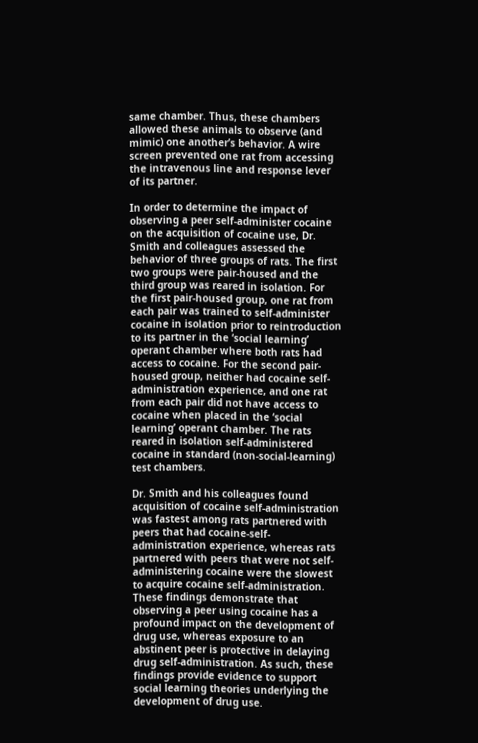same chamber. Thus, these chambers allowed these animals to observe (and mimic) one another’s behavior. A wire screen prevented one rat from accessing the intravenous line and response lever of its partner.

In order to determine the impact of observing a peer self-administer cocaine on the acquisition of cocaine use, Dr. Smith and colleagues assessed the behavior of three groups of rats. The first two groups were pair-housed and the third group was reared in isolation. For the first pair-housed group, one rat from each pair was trained to self-administer cocaine in isolation prior to reintroduction to its partner in the ‘social learning’ operant chamber where both rats had access to cocaine. For the second pair-housed group, neither had cocaine self-administration experience, and one rat from each pair did not have access to cocaine when placed in the ‘social learning’ operant chamber. The rats reared in isolation self-administered cocaine in standard (non-social-learning) test chambers.

Dr. Smith and his colleagues found acquisition of cocaine self-administration was fastest among rats partnered with peers that had cocaine-self-administration experience, whereas rats partnered with peers that were not self-administering cocaine were the slowest to acquire cocaine self-administration. These findings demonstrate that observing a peer using cocaine has a profound impact on the development of drug use, whereas exposure to an abstinent peer is protective in delaying drug self-administration. As such, these findings provide evidence to support social learning theories underlying the development of drug use.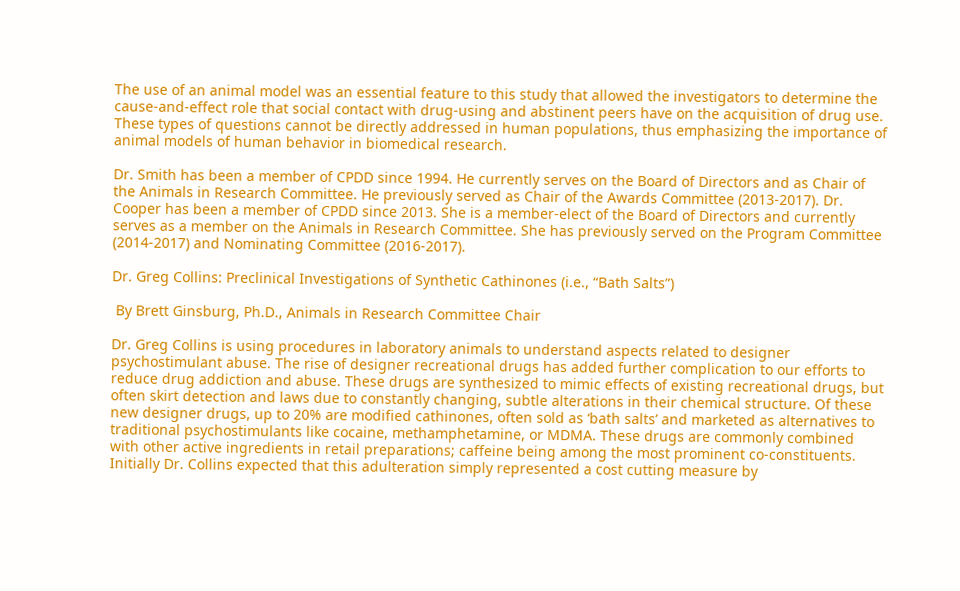The use of an animal model was an essential feature to this study that allowed the investigators to determine the cause-and-effect role that social contact with drug-using and abstinent peers have on the acquisition of drug use. These types of questions cannot be directly addressed in human populations, thus emphasizing the importance of animal models of human behavior in biomedical research.

Dr. Smith has been a member of CPDD since 1994. He currently serves on the Board of Directors and as Chair of the Animals in Research Committee. He previously served as Chair of the Awards Committee (2013-2017). Dr. Cooper has been a member of CPDD since 2013. She is a member-elect of the Board of Directors and currently serves as a member on the Animals in Research Committee. She has previously served on the Program Committee (2014-2017) and Nominating Committee (2016-2017).

Dr. Greg Collins: Preclinical Investigations of Synthetic Cathinones (i.e., “Bath Salts”)

 By Brett Ginsburg, Ph.D., Animals in Research Committee Chair

Dr. Greg Collins is using procedures in laboratory animals to understand aspects related to designer psychostimulant abuse. The rise of designer recreational drugs has added further complication to our efforts to reduce drug addiction and abuse. These drugs are synthesized to mimic effects of existing recreational drugs, but often skirt detection and laws due to constantly changing, subtle alterations in their chemical structure. Of these new designer drugs, up to 20% are modified cathinones, often sold as ‘bath salts’ and marketed as alternatives to traditional psychostimulants like cocaine, methamphetamine, or MDMA. These drugs are commonly combined with other active ingredients in retail preparations; caffeine being among the most prominent co-constituents. Initially Dr. Collins expected that this adulteration simply represented a cost cutting measure by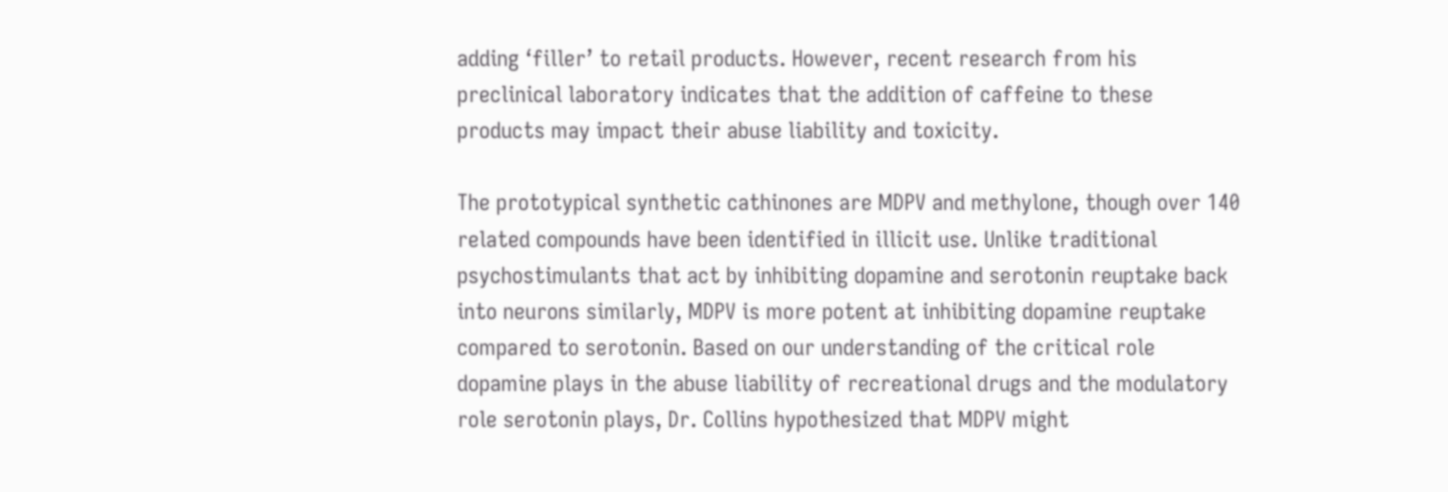adding ‘filler’ to retail products. However, recent research from his preclinical laboratory indicates that the addition of caffeine to these products may impact their abuse liability and toxicity.

The prototypical synthetic cathinones are MDPV and methylone, though over 140 related compounds have been identified in illicit use. Unlike traditional psychostimulants that act by inhibiting dopamine and serotonin reuptake back into neurons similarly, MDPV is more potent at inhibiting dopamine reuptake compared to serotonin. Based on our understanding of the critical role dopamine plays in the abuse liability of recreational drugs and the modulatory role serotonin plays, Dr. Collins hypothesized that MDPV might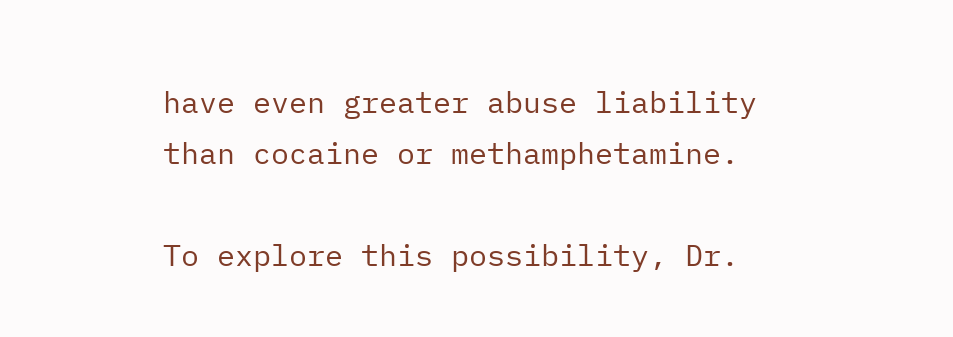have even greater abuse liability than cocaine or methamphetamine.

To explore this possibility, Dr.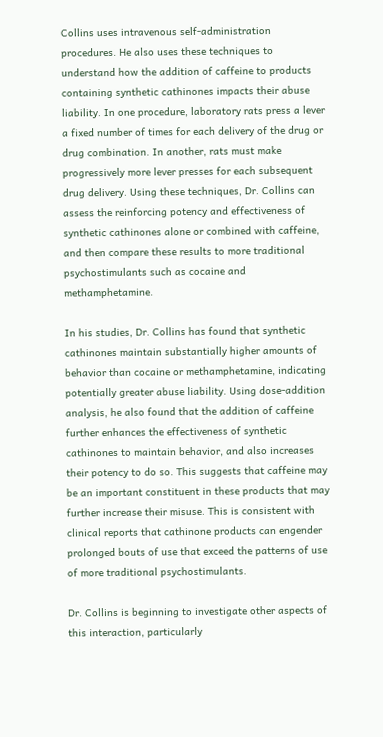Collins uses intravenous self-administration procedures. He also uses these techniques to understand how the addition of caffeine to products containing synthetic cathinones impacts their abuse liability. In one procedure, laboratory rats press a lever a fixed number of times for each delivery of the drug or drug combination. In another, rats must make progressively more lever presses for each subsequent drug delivery. Using these techniques, Dr. Collins can assess the reinforcing potency and effectiveness of synthetic cathinones alone or combined with caffeine, and then compare these results to more traditional psychostimulants such as cocaine and methamphetamine.

In his studies, Dr. Collins has found that synthetic cathinones maintain substantially higher amounts of behavior than cocaine or methamphetamine, indicating potentially greater abuse liability. Using dose-addition analysis, he also found that the addition of caffeine further enhances the effectiveness of synthetic cathinones to maintain behavior, and also increases their potency to do so. This suggests that caffeine may be an important constituent in these products that may further increase their misuse. This is consistent with clinical reports that cathinone products can engender prolonged bouts of use that exceed the patterns of use of more traditional psychostimulants.

Dr. Collins is beginning to investigate other aspects of this interaction, particularly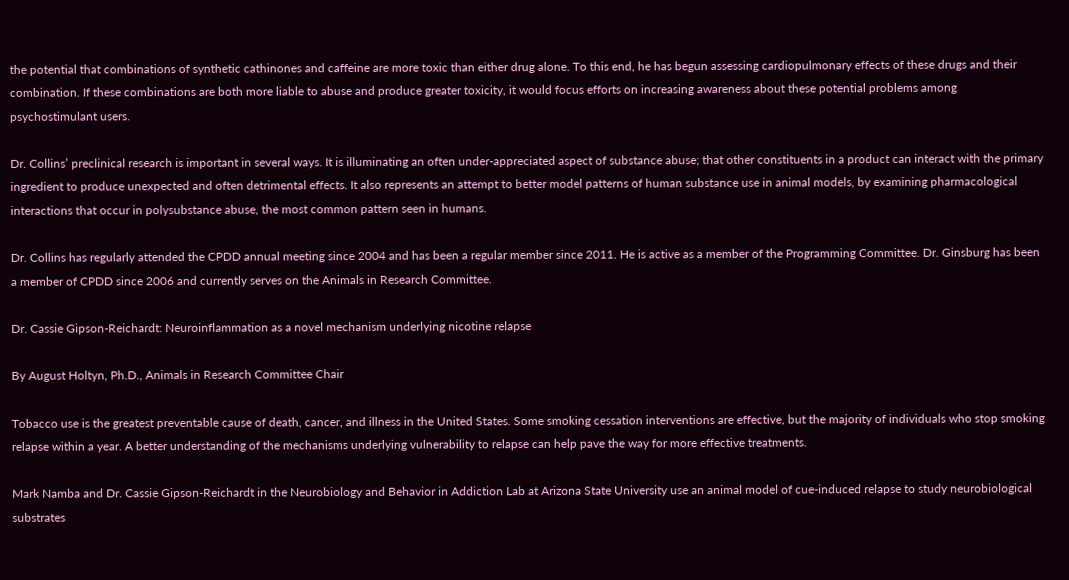the potential that combinations of synthetic cathinones and caffeine are more toxic than either drug alone. To this end, he has begun assessing cardiopulmonary effects of these drugs and their combination. If these combinations are both more liable to abuse and produce greater toxicity, it would focus efforts on increasing awareness about these potential problems among psychostimulant users.

Dr. Collins’ preclinical research is important in several ways. It is illuminating an often under-appreciated aspect of substance abuse; that other constituents in a product can interact with the primary ingredient to produce unexpected and often detrimental effects. It also represents an attempt to better model patterns of human substance use in animal models, by examining pharmacological interactions that occur in polysubstance abuse, the most common pattern seen in humans.

Dr. Collins has regularly attended the CPDD annual meeting since 2004 and has been a regular member since 2011. He is active as a member of the Programming Committee. Dr. Ginsburg has been a member of CPDD since 2006 and currently serves on the Animals in Research Committee.

Dr. Cassie Gipson-Reichardt: Neuroinflammation as a novel mechanism underlying nicotine relapse

By August Holtyn, Ph.D., Animals in Research Committee Chair

Tobacco use is the greatest preventable cause of death, cancer, and illness in the United States. Some smoking cessation interventions are effective, but the majority of individuals who stop smoking relapse within a year. A better understanding of the mechanisms underlying vulnerability to relapse can help pave the way for more effective treatments.

Mark Namba and Dr. Cassie Gipson-Reichardt in the Neurobiology and Behavior in Addiction Lab at Arizona State University use an animal model of cue-induced relapse to study neurobiological substrates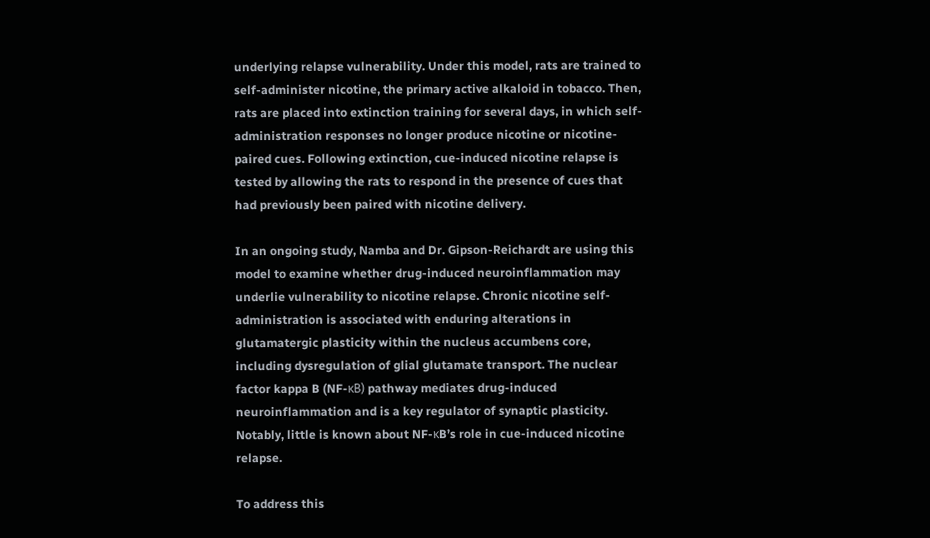underlying relapse vulnerability. Under this model, rats are trained to self-administer nicotine, the primary active alkaloid in tobacco. Then, rats are placed into extinction training for several days, in which self-administration responses no longer produce nicotine or nicotine-paired cues. Following extinction, cue-induced nicotine relapse is tested by allowing the rats to respond in the presence of cues that had previously been paired with nicotine delivery.

In an ongoing study, Namba and Dr. Gipson-Reichardt are using this model to examine whether drug-induced neuroinflammation may underlie vulnerability to nicotine relapse. Chronic nicotine self-administration is associated with enduring alterations in glutamatergic plasticity within the nucleus accumbens core, including dysregulation of glial glutamate transport. The nuclear factor kappa B (NF-κB) pathway mediates drug-induced neuroinflammation and is a key regulator of synaptic plasticity. Notably, little is known about NF-κB’s role in cue-induced nicotine relapse.

To address this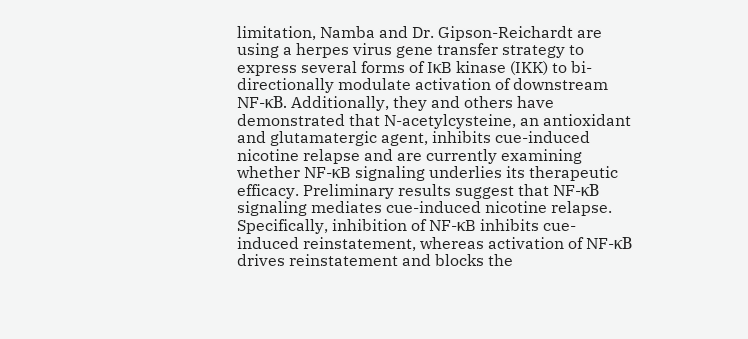limitation, Namba and Dr. Gipson-Reichardt are using a herpes virus gene transfer strategy to express several forms of IκB kinase (IKK) to bi-directionally modulate activation of downstream NF-κB. Additionally, they and others have demonstrated that N-acetylcysteine, an antioxidant and glutamatergic agent, inhibits cue-induced nicotine relapse and are currently examining whether NF-κB signaling underlies its therapeutic efficacy. Preliminary results suggest that NF-κB signaling mediates cue-induced nicotine relapse. Specifically, inhibition of NF-κB inhibits cue-induced reinstatement, whereas activation of NF-κB drives reinstatement and blocks the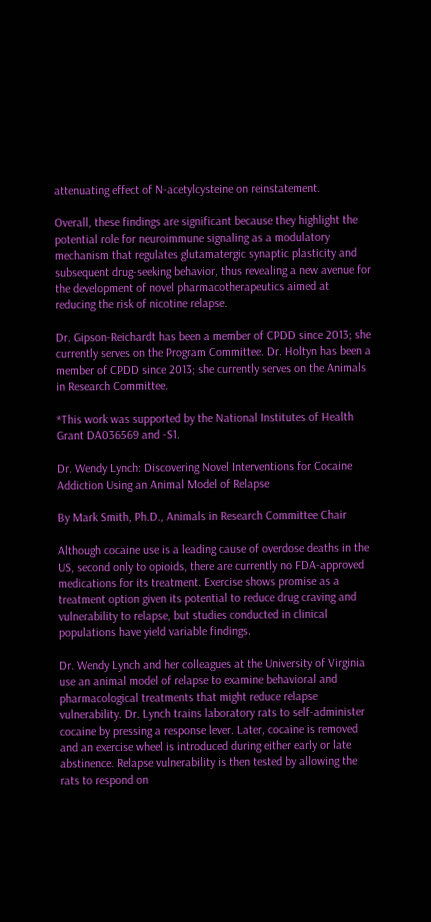attenuating effect of N-acetylcysteine on reinstatement.

Overall, these findings are significant because they highlight the potential role for neuroimmune signaling as a modulatory mechanism that regulates glutamatergic synaptic plasticity and subsequent drug-seeking behavior, thus revealing a new avenue for the development of novel pharmacotherapeutics aimed at reducing the risk of nicotine relapse.

Dr. Gipson-Reichardt has been a member of CPDD since 2013; she currently serves on the Program Committee. Dr. Holtyn has been a member of CPDD since 2013; she currently serves on the Animals in Research Committee.

*This work was supported by the National Institutes of Health Grant DA036569 and -S1.

Dr. Wendy Lynch: Discovering Novel Interventions for Cocaine Addiction Using an Animal Model of Relapse

By Mark Smith, Ph.D., Animals in Research Committee Chair

Although cocaine use is a leading cause of overdose deaths in the US, second only to opioids, there are currently no FDA-approved medications for its treatment. Exercise shows promise as a treatment option given its potential to reduce drug craving and vulnerability to relapse, but studies conducted in clinical populations have yield variable findings.

Dr. Wendy Lynch and her colleagues at the University of Virginia use an animal model of relapse to examine behavioral and pharmacological treatments that might reduce relapse vulnerability. Dr. Lynch trains laboratory rats to self-administer cocaine by pressing a response lever. Later, cocaine is removed and an exercise wheel is introduced during either early or late abstinence. Relapse vulnerability is then tested by allowing the rats to respond on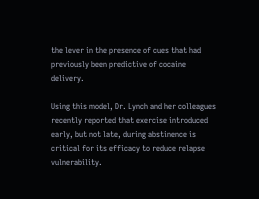the lever in the presence of cues that had previously been predictive of cocaine delivery.

Using this model, Dr. Lynch and her colleagues recently reported that exercise introduced early, but not late, during abstinence is critical for its efficacy to reduce relapse vulnerability.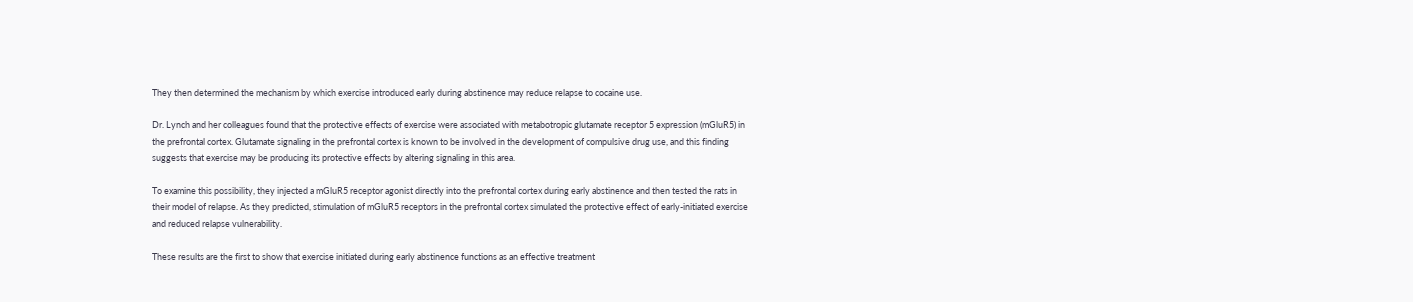They then determined the mechanism by which exercise introduced early during abstinence may reduce relapse to cocaine use.

Dr. Lynch and her colleagues found that the protective effects of exercise were associated with metabotropic glutamate receptor 5 expression (mGluR5) in the prefrontal cortex. Glutamate signaling in the prefrontal cortex is known to be involved in the development of compulsive drug use, and this finding suggests that exercise may be producing its protective effects by altering signaling in this area.

To examine this possibility, they injected a mGluR5 receptor agonist directly into the prefrontal cortex during early abstinence and then tested the rats in their model of relapse. As they predicted, stimulation of mGluR5 receptors in the prefrontal cortex simulated the protective effect of early-initiated exercise and reduced relapse vulnerability.

These results are the first to show that exercise initiated during early abstinence functions as an effective treatment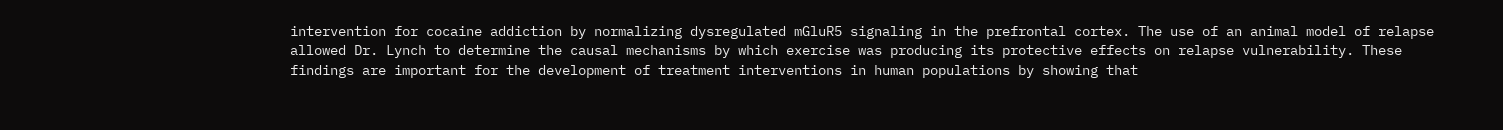intervention for cocaine addiction by normalizing dysregulated mGluR5 signaling in the prefrontal cortex. The use of an animal model of relapse allowed Dr. Lynch to determine the causal mechanisms by which exercise was producing its protective effects on relapse vulnerability. These findings are important for the development of treatment interventions in human populations by showing that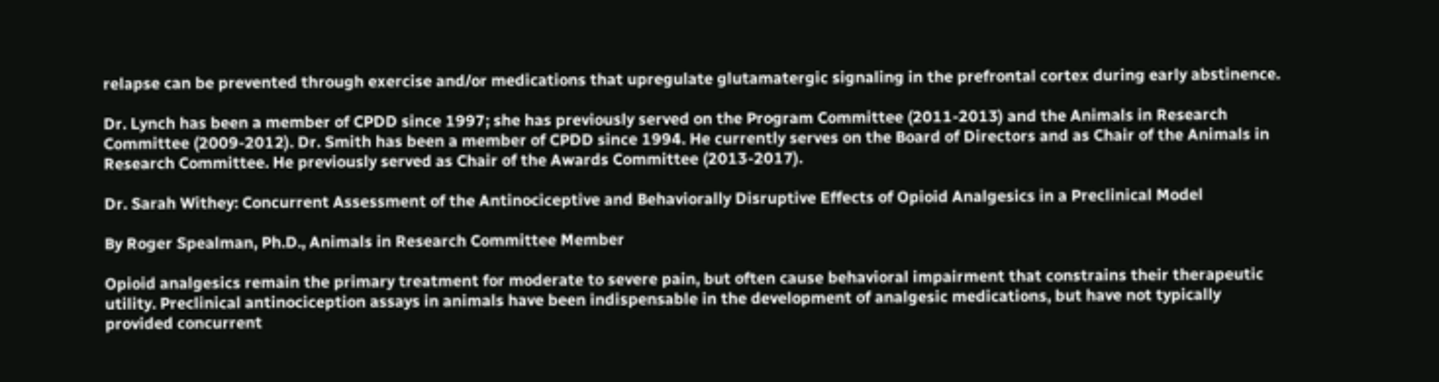relapse can be prevented through exercise and/or medications that upregulate glutamatergic signaling in the prefrontal cortex during early abstinence.

Dr. Lynch has been a member of CPDD since 1997; she has previously served on the Program Committee (2011-2013) and the Animals in Research Committee (2009-2012). Dr. Smith has been a member of CPDD since 1994. He currently serves on the Board of Directors and as Chair of the Animals in Research Committee. He previously served as Chair of the Awards Committee (2013-2017).

Dr. Sarah Withey: Concurrent Assessment of the Antinociceptive and Behaviorally Disruptive Effects of Opioid Analgesics in a Preclinical Model

By Roger Spealman, Ph.D., Animals in Research Committee Member

Opioid analgesics remain the primary treatment for moderate to severe pain, but often cause behavioral impairment that constrains their therapeutic utility. Preclinical antinociception assays in animals have been indispensable in the development of analgesic medications, but have not typically provided concurrent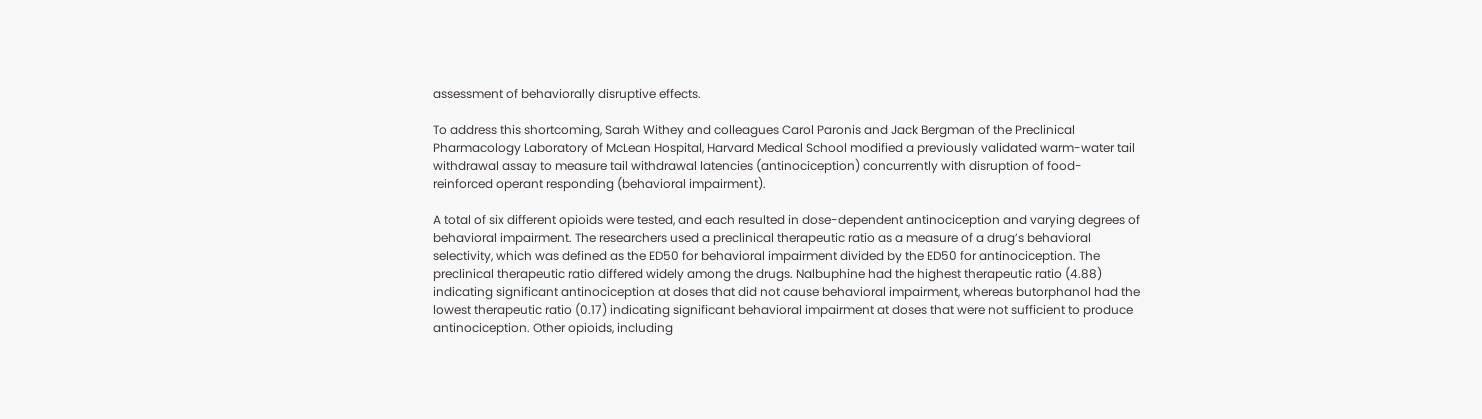assessment of behaviorally disruptive effects.

To address this shortcoming, Sarah Withey and colleagues Carol Paronis and Jack Bergman of the Preclinical Pharmacology Laboratory of McLean Hospital, Harvard Medical School modified a previously validated warm-water tail withdrawal assay to measure tail withdrawal latencies (antinociception) concurrently with disruption of food-reinforced operant responding (behavioral impairment).

A total of six different opioids were tested, and each resulted in dose-dependent antinociception and varying degrees of behavioral impairment. The researchers used a preclinical therapeutic ratio as a measure of a drug’s behavioral selectivity, which was defined as the ED50 for behavioral impairment divided by the ED50 for antinociception. The preclinical therapeutic ratio differed widely among the drugs. Nalbuphine had the highest therapeutic ratio (4.88) indicating significant antinociception at doses that did not cause behavioral impairment, whereas butorphanol had the lowest therapeutic ratio (0.17) indicating significant behavioral impairment at doses that were not sufficient to produce antinociception. Other opioids, including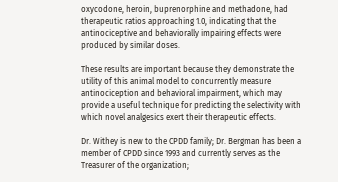oxycodone, heroin, buprenorphine and methadone, had therapeutic ratios approaching 1.0, indicating that the antinociceptive and behaviorally impairing effects were produced by similar doses.

These results are important because they demonstrate the utility of this animal model to concurrently measure antinociception and behavioral impairment, which may provide a useful technique for predicting the selectivity with which novel analgesics exert their therapeutic effects.

Dr. Withey is new to the CPDD family; Dr. Bergman has been a member of CPDD since 1993 and currently serves as the Treasurer of the organization;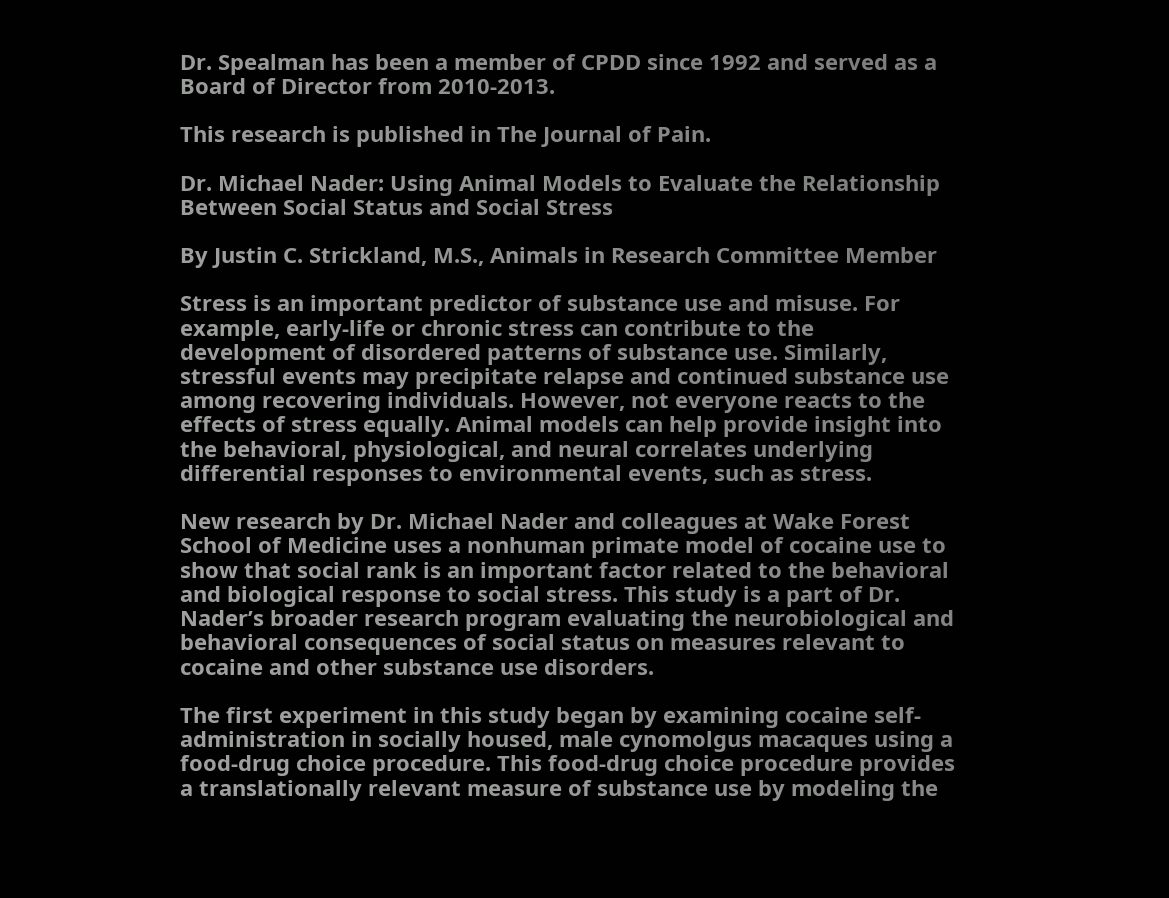Dr. Spealman has been a member of CPDD since 1992 and served as a Board of Director from 2010-2013.

This research is published in The Journal of Pain.

Dr. Michael Nader: Using Animal Models to Evaluate the Relationship Between Social Status and Social Stress

By Justin C. Strickland, M.S., Animals in Research Committee Member

Stress is an important predictor of substance use and misuse. For example, early-life or chronic stress can contribute to the development of disordered patterns of substance use. Similarly, stressful events may precipitate relapse and continued substance use among recovering individuals. However, not everyone reacts to the effects of stress equally. Animal models can help provide insight into the behavioral, physiological, and neural correlates underlying differential responses to environmental events, such as stress.

New research by Dr. Michael Nader and colleagues at Wake Forest School of Medicine uses a nonhuman primate model of cocaine use to show that social rank is an important factor related to the behavioral and biological response to social stress. This study is a part of Dr. Nader’s broader research program evaluating the neurobiological and behavioral consequences of social status on measures relevant to cocaine and other substance use disorders.

The first experiment in this study began by examining cocaine self-administration in socially housed, male cynomolgus macaques using a food-drug choice procedure. This food-drug choice procedure provides a translationally relevant measure of substance use by modeling the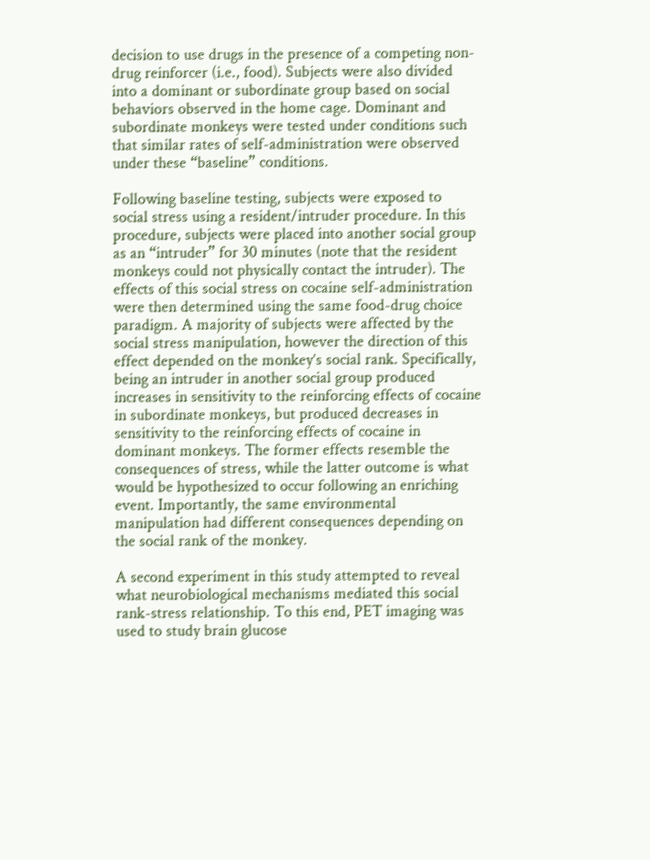decision to use drugs in the presence of a competing non-drug reinforcer (i.e., food). Subjects were also divided into a dominant or subordinate group based on social behaviors observed in the home cage. Dominant and subordinate monkeys were tested under conditions such that similar rates of self-administration were observed under these “baseline” conditions.

Following baseline testing, subjects were exposed to social stress using a resident/intruder procedure. In this procedure, subjects were placed into another social group as an “intruder” for 30 minutes (note that the resident monkeys could not physically contact the intruder). The effects of this social stress on cocaine self-administration were then determined using the same food-drug choice paradigm. A majority of subjects were affected by the social stress manipulation, however the direction of this effect depended on the monkey’s social rank. Specifically, being an intruder in another social group produced increases in sensitivity to the reinforcing effects of cocaine in subordinate monkeys, but produced decreases in sensitivity to the reinforcing effects of cocaine in dominant monkeys. The former effects resemble the consequences of stress, while the latter outcome is what would be hypothesized to occur following an enriching event. Importantly, the same environmental manipulation had different consequences depending on the social rank of the monkey.

A second experiment in this study attempted to reveal what neurobiological mechanisms mediated this social rank-stress relationship. To this end, PET imaging was used to study brain glucose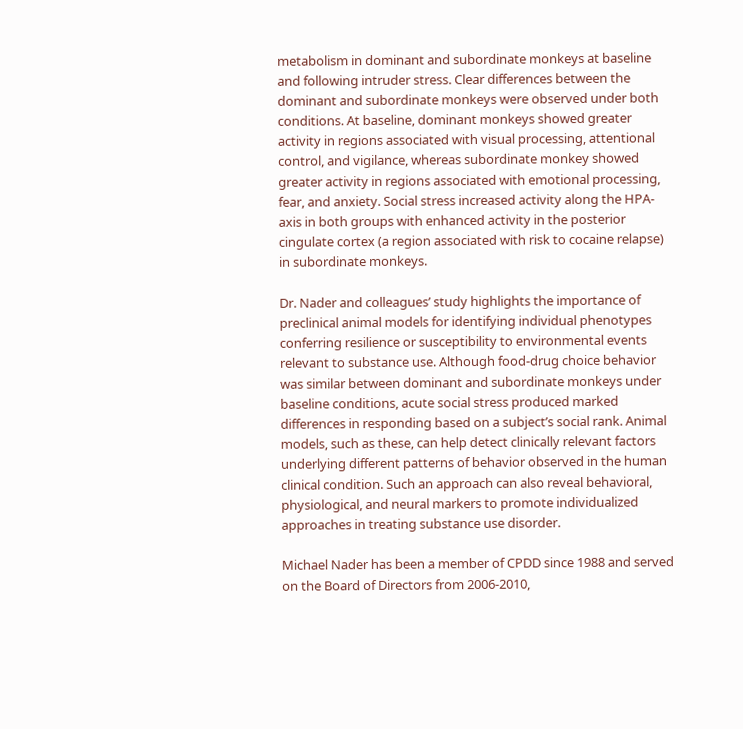metabolism in dominant and subordinate monkeys at baseline and following intruder stress. Clear differences between the dominant and subordinate monkeys were observed under both conditions. At baseline, dominant monkeys showed greater activity in regions associated with visual processing, attentional control, and vigilance, whereas subordinate monkey showed greater activity in regions associated with emotional processing, fear, and anxiety. Social stress increased activity along the HPA-axis in both groups with enhanced activity in the posterior cingulate cortex (a region associated with risk to cocaine relapse) in subordinate monkeys.

Dr. Nader and colleagues’ study highlights the importance of preclinical animal models for identifying individual phenotypes conferring resilience or susceptibility to environmental events relevant to substance use. Although food-drug choice behavior was similar between dominant and subordinate monkeys under baseline conditions, acute social stress produced marked differences in responding based on a subject’s social rank. Animal models, such as these, can help detect clinically relevant factors underlying different patterns of behavior observed in the human clinical condition. Such an approach can also reveal behavioral, physiological, and neural markers to promote individualized approaches in treating substance use disorder.

Michael Nader has been a member of CPDD since 1988 and served on the Board of Directors from 2006-2010,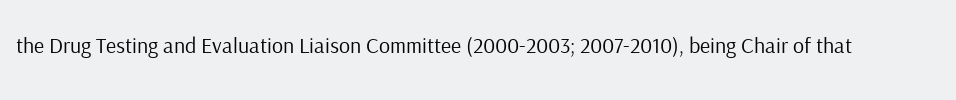the Drug Testing and Evaluation Liaison Committee (2000-2003; 2007-2010), being Chair of that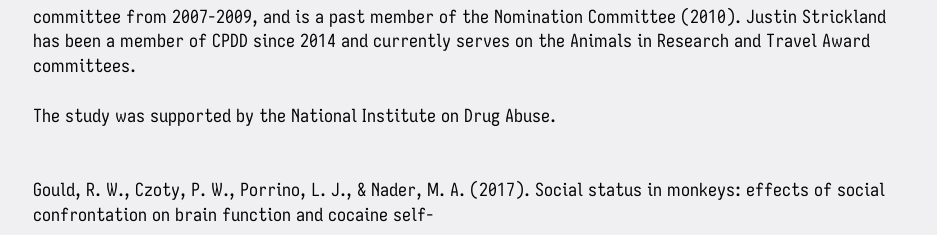committee from 2007-2009, and is a past member of the Nomination Committee (2010). Justin Strickland has been a member of CPDD since 2014 and currently serves on the Animals in Research and Travel Award committees.

The study was supported by the National Institute on Drug Abuse.


Gould, R. W., Czoty, P. W., Porrino, L. J., & Nader, M. A. (2017). Social status in monkeys: effects of social confrontation on brain function and cocaine self-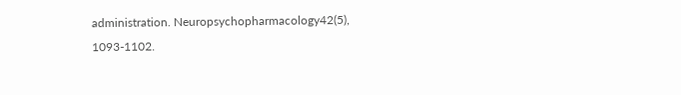administration. Neuropsychopharmacology42(5), 1093-1102.